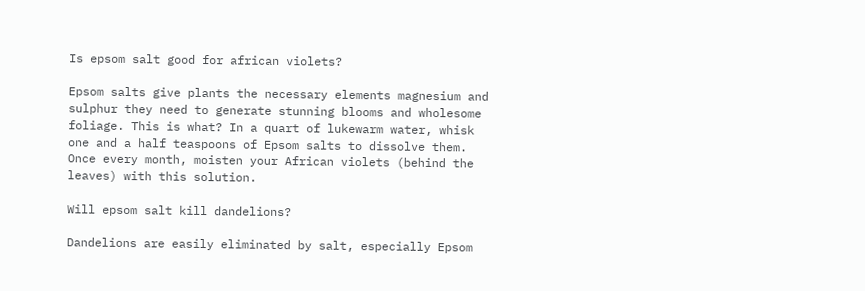Is epsom salt good for african violets?

Epsom salts give plants the necessary elements magnesium and sulphur they need to generate stunning blooms and wholesome foliage. This is what? In a quart of lukewarm water, whisk one and a half teaspoons of Epsom salts to dissolve them. Once every month, moisten your African violets (behind the leaves) with this solution.

Will epsom salt kill dandelions?

Dandelions are easily eliminated by salt, especially Epsom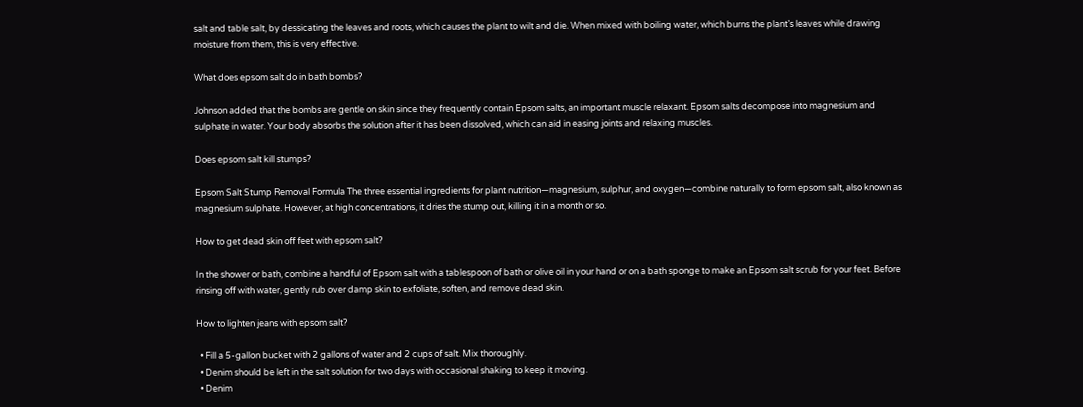salt and table salt, by dessicating the leaves and roots, which causes the plant to wilt and die. When mixed with boiling water, which burns the plant’s leaves while drawing moisture from them, this is very effective.

What does epsom salt do in bath bombs?

Johnson added that the bombs are gentle on skin since they frequently contain Epsom salts, an important muscle relaxant. Epsom salts decompose into magnesium and sulphate in water. Your body absorbs the solution after it has been dissolved, which can aid in easing joints and relaxing muscles.

Does epsom salt kill stumps?

Epsom Salt Stump Removal Formula The three essential ingredients for plant nutrition—magnesium, sulphur, and oxygen—combine naturally to form epsom salt, also known as magnesium sulphate. However, at high concentrations, it dries the stump out, killing it in a month or so.

How to get dead skin off feet with epsom salt?

In the shower or bath, combine a handful of Epsom salt with a tablespoon of bath or olive oil in your hand or on a bath sponge to make an Epsom salt scrub for your feet. Before rinsing off with water, gently rub over damp skin to exfoliate, soften, and remove dead skin.

How to lighten jeans with epsom salt?

  • Fill a 5-gallon bucket with 2 gallons of water and 2 cups of salt. Mix thoroughly.
  • Denim should be left in the salt solution for two days with occasional shaking to keep it moving.
  • Denim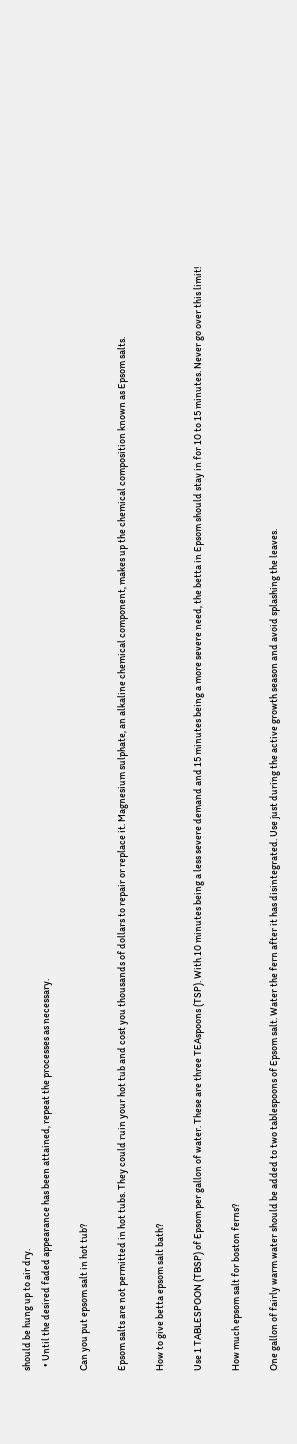should be hung up to air dry.
  • Until the desired faded appearance has been attained, repeat the processes as necessary.

Can you put epsom salt in hot tub?

Epsom salts are not permitted in hot tubs. They could ruin your hot tub and cost you thousands of dollars to repair or replace it. Magnesium sulphate, an alkaline chemical component, makes up the chemical composition known as Epsom salts.

How to give betta epsom salt bath?

Use 1 TABLESPOON (TBSP) of Epsom per gallon of water. These are three TEAspoons (TSP). With 10 minutes being a less severe demand and 15 minutes being a more severe need, the betta in Epsom should stay in for 10 to 15 minutes. Never go over this limit!

How much epsom salt for boston ferns?

One gallon of fairly warm water should be added to two tablespoons of Epsom salt. Water the fern after it has disintegrated. Use just during the active growth season and avoid splashing the leaves.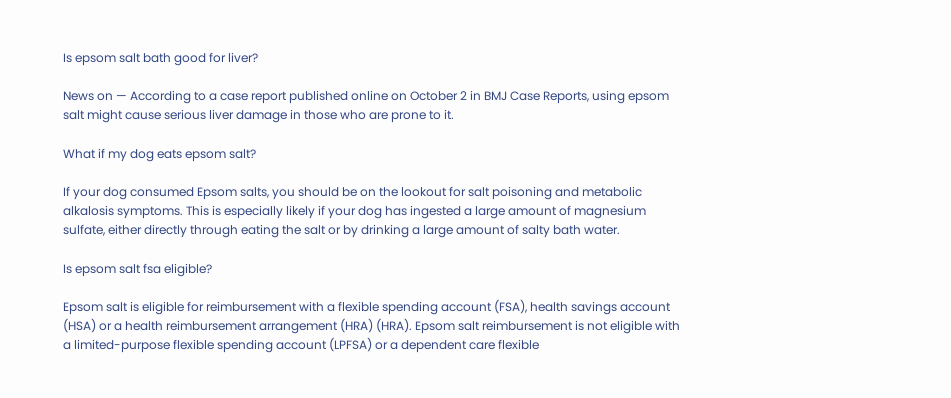Is epsom salt bath good for liver?

News on — According to a case report published online on October 2 in BMJ Case Reports, using epsom salt might cause serious liver damage in those who are prone to it.

What if my dog eats epsom salt?

If your dog consumed Epsom salts, you should be on the lookout for salt poisoning and metabolic alkalosis symptoms. This is especially likely if your dog has ingested a large amount of magnesium sulfate, either directly through eating the salt or by drinking a large amount of salty bath water.

Is epsom salt fsa eligible?

Epsom salt is eligible for reimbursement with a flexible spending account (FSA), health savings account (HSA) or a health reimbursement arrangement (HRA) (HRA). Epsom salt reimbursement is not eligible with a limited-purpose flexible spending account (LPFSA) or a dependent care flexible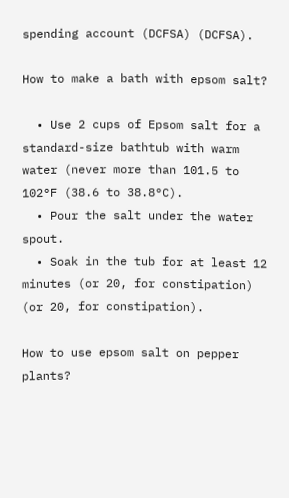spending account (DCFSA) (DCFSA).

How to make a bath with epsom salt?

  • Use 2 cups of Epsom salt for a standard-size bathtub with warm water (never more than 101.5 to 102°F (38.6 to 38.8°C).
  • Pour the salt under the water spout.
  • Soak in the tub for at least 12 minutes (or 20, for constipation) (or 20, for constipation).

How to use epsom salt on pepper plants?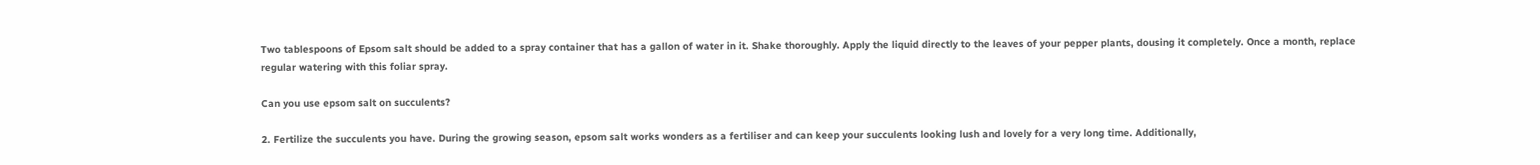Two tablespoons of Epsom salt should be added to a spray container that has a gallon of water in it. Shake thoroughly. Apply the liquid directly to the leaves of your pepper plants, dousing it completely. Once a month, replace regular watering with this foliar spray.

Can you use epsom salt on succulents?

2. Fertilize the succulents you have. During the growing season, epsom salt works wonders as a fertiliser and can keep your succulents looking lush and lovely for a very long time. Additionally,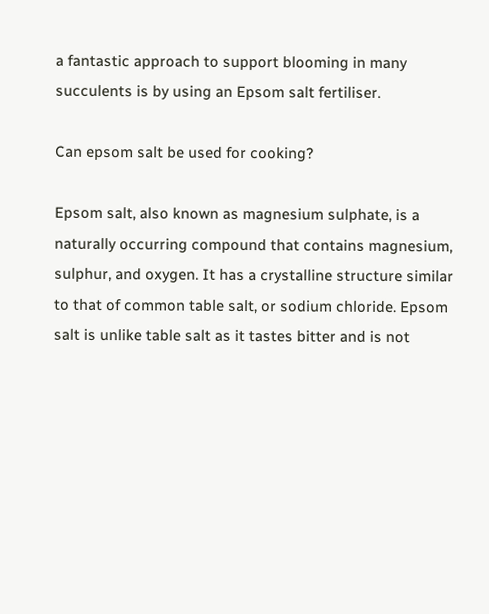a fantastic approach to support blooming in many succulents is by using an Epsom salt fertiliser.

Can epsom salt be used for cooking?

Epsom salt, also known as magnesium sulphate, is a naturally occurring compound that contains magnesium, sulphur, and oxygen. It has a crystalline structure similar to that of common table salt, or sodium chloride. Epsom salt is unlike table salt as it tastes bitter and is not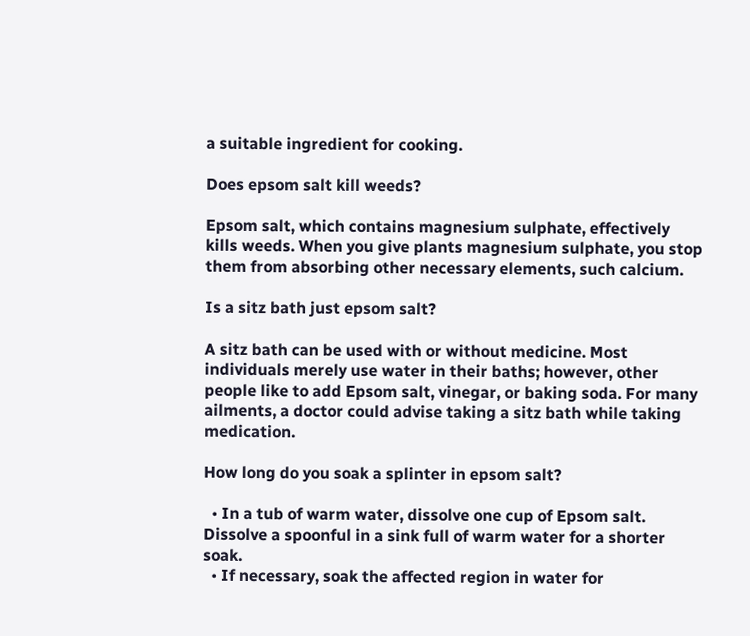a suitable ingredient for cooking.

Does epsom salt kill weeds?

Epsom salt, which contains magnesium sulphate, effectively kills weeds. When you give plants magnesium sulphate, you stop them from absorbing other necessary elements, such calcium.

Is a sitz bath just epsom salt?

A sitz bath can be used with or without medicine. Most individuals merely use water in their baths; however, other people like to add Epsom salt, vinegar, or baking soda. For many ailments, a doctor could advise taking a sitz bath while taking medication.

How long do you soak a splinter in epsom salt?

  • In a tub of warm water, dissolve one cup of Epsom salt. Dissolve a spoonful in a sink full of warm water for a shorter soak.
  • If necessary, soak the affected region in water for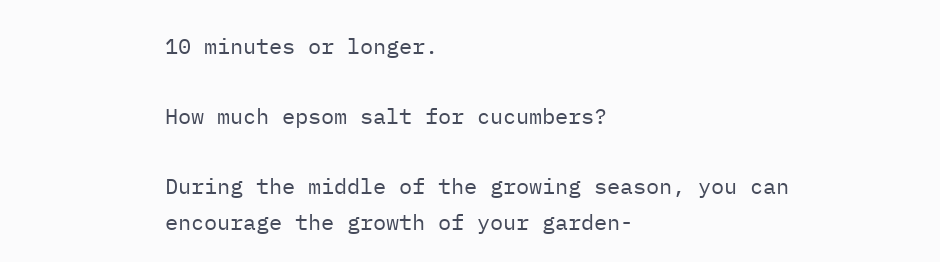10 minutes or longer.

How much epsom salt for cucumbers?

During the middle of the growing season, you can encourage the growth of your garden-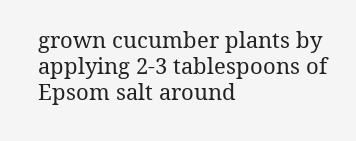grown cucumber plants by applying 2-3 tablespoons of Epsom salt around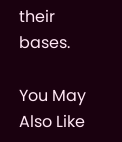their bases.

You May Also Like